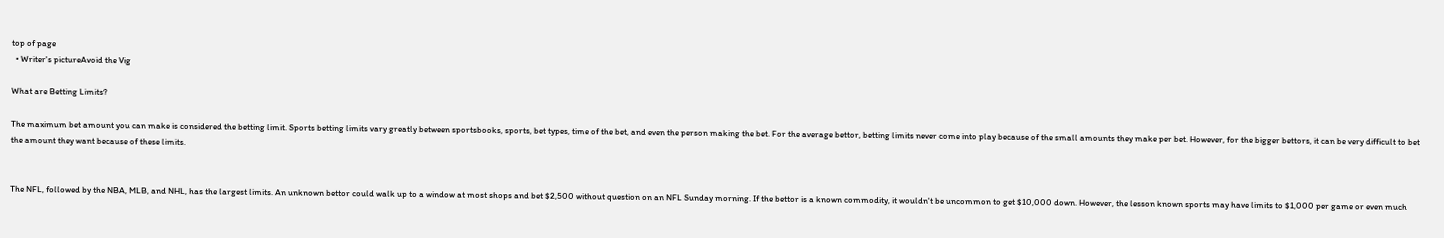top of page
  • Writer's pictureAvoid the Vig

What are Betting Limits?

The maximum bet amount you can make is considered the betting limit. Sports betting limits vary greatly between sportsbooks, sports, bet types, time of the bet, and even the person making the bet. For the average bettor, betting limits never come into play because of the small amounts they make per bet. However, for the bigger bettors, it can be very difficult to bet the amount they want because of these limits.


The NFL, followed by the NBA, MLB, and NHL, has the largest limits. An unknown bettor could walk up to a window at most shops and bet $2,500 without question on an NFL Sunday morning. If the bettor is a known commodity, it wouldn't be uncommon to get $10,000 down. However, the lesson known sports may have limits to $1,000 per game or even much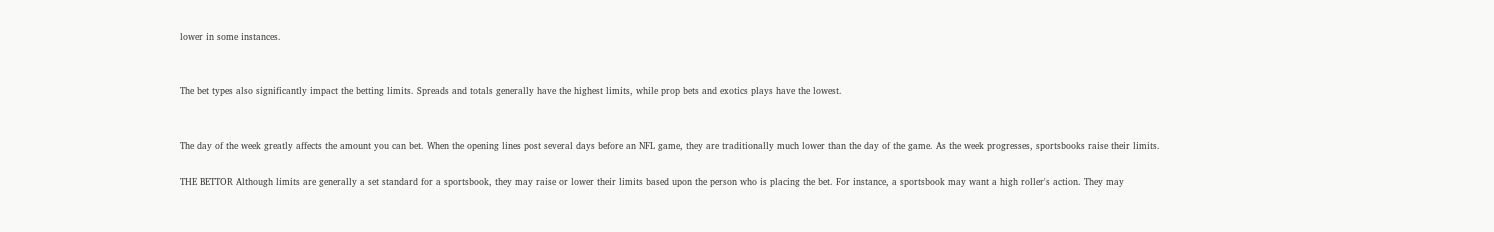lower in some instances.


The bet types also significantly impact the betting limits. Spreads and totals generally have the highest limits, while prop bets and exotics plays have the lowest.


The day of the week greatly affects the amount you can bet. When the opening lines post several days before an NFL game, they are traditionally much lower than the day of the game. As the week progresses, sportsbooks raise their limits.

THE BETTOR Although limits are generally a set standard for a sportsbook, they may raise or lower their limits based upon the person who is placing the bet. For instance, a sportsbook may want a high roller's action. They may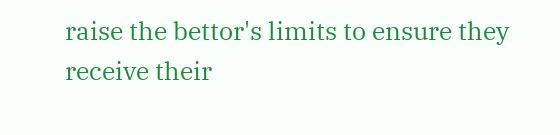raise the bettor's limits to ensure they receive their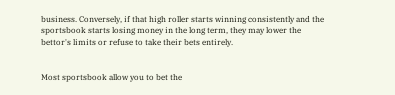business. Conversely, if that high roller starts winning consistently and the sportsbook starts losing money in the long term, they may lower the bettor's limits or refuse to take their bets entirely.


Most sportsbook allow you to bet the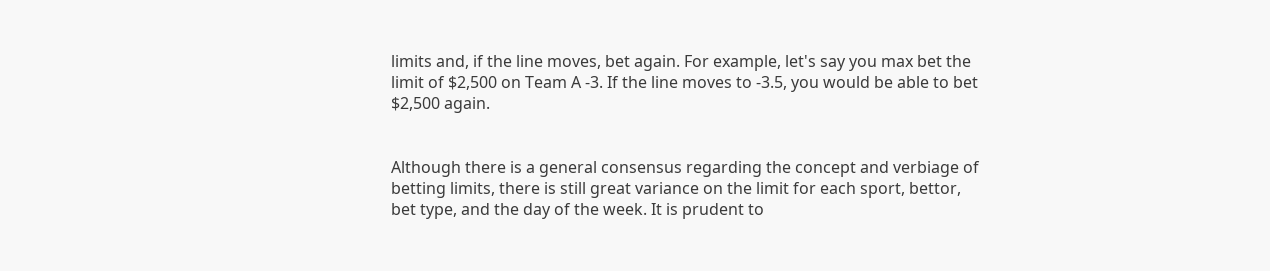limits and, if the line moves, bet again. For example, let's say you max bet the limit of $2,500 on Team A -3. If the line moves to -3.5, you would be able to bet $2,500 again.


Although there is a general consensus regarding the concept and verbiage of betting limits, there is still great variance on the limit for each sport, bettor, bet type, and the day of the week. It is prudent to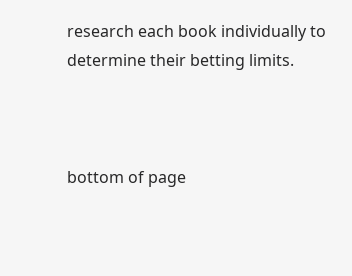research each book individually to determine their betting limits.



bottom of page